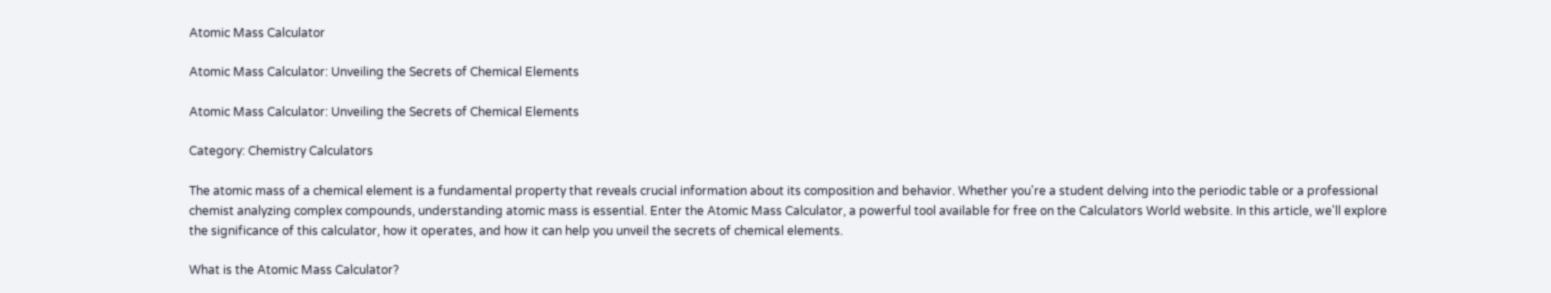Atomic Mass Calculator

Atomic Mass Calculator: Unveiling the Secrets of Chemical Elements

Atomic Mass Calculator: Unveiling the Secrets of Chemical Elements

Category: Chemistry Calculators

The atomic mass of a chemical element is a fundamental property that reveals crucial information about its composition and behavior. Whether you're a student delving into the periodic table or a professional chemist analyzing complex compounds, understanding atomic mass is essential. Enter the Atomic Mass Calculator, a powerful tool available for free on the Calculators World website. In this article, we'll explore the significance of this calculator, how it operates, and how it can help you unveil the secrets of chemical elements.

What is the Atomic Mass Calculator?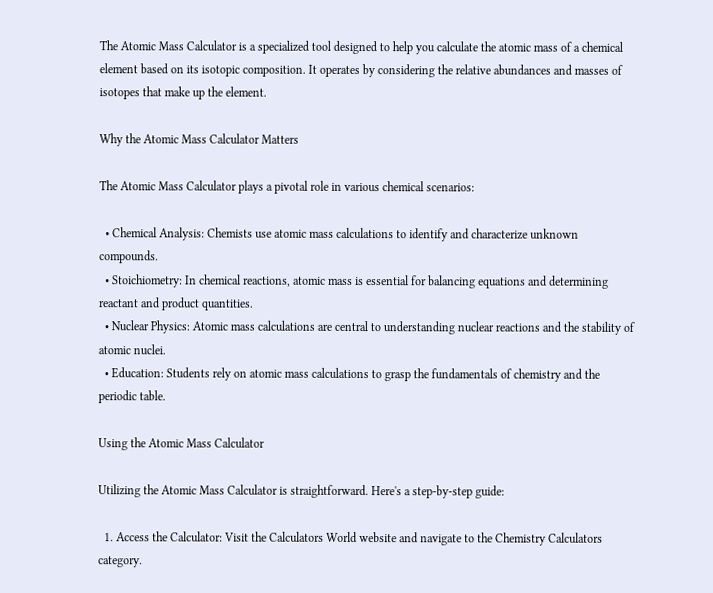The Atomic Mass Calculator is a specialized tool designed to help you calculate the atomic mass of a chemical element based on its isotopic composition. It operates by considering the relative abundances and masses of isotopes that make up the element.

Why the Atomic Mass Calculator Matters

The Atomic Mass Calculator plays a pivotal role in various chemical scenarios:

  • Chemical Analysis: Chemists use atomic mass calculations to identify and characterize unknown compounds.
  • Stoichiometry: In chemical reactions, atomic mass is essential for balancing equations and determining reactant and product quantities.
  • Nuclear Physics: Atomic mass calculations are central to understanding nuclear reactions and the stability of atomic nuclei.
  • Education: Students rely on atomic mass calculations to grasp the fundamentals of chemistry and the periodic table.

Using the Atomic Mass Calculator

Utilizing the Atomic Mass Calculator is straightforward. Here's a step-by-step guide:

  1. Access the Calculator: Visit the Calculators World website and navigate to the Chemistry Calculators category.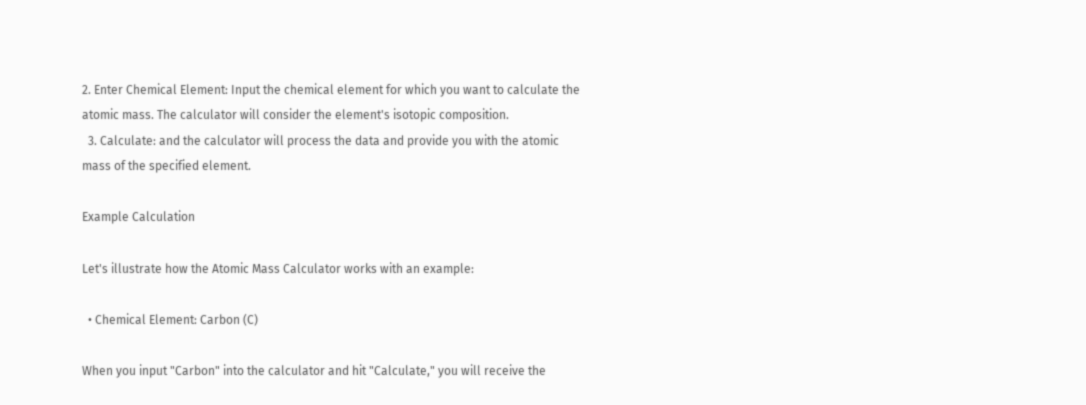2. Enter Chemical Element: Input the chemical element for which you want to calculate the atomic mass. The calculator will consider the element's isotopic composition.
  3. Calculate: and the calculator will process the data and provide you with the atomic mass of the specified element.

Example Calculation

Let's illustrate how the Atomic Mass Calculator works with an example:

  • Chemical Element: Carbon (C)

When you input "Carbon" into the calculator and hit "Calculate," you will receive the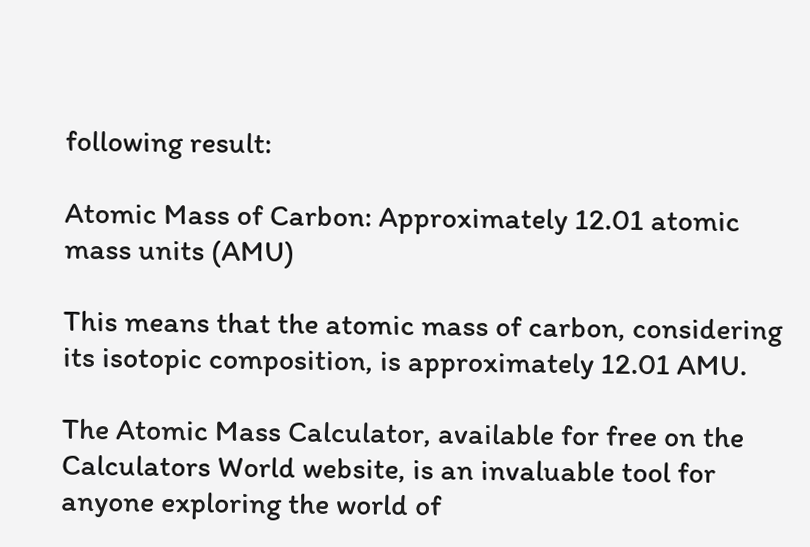following result:

Atomic Mass of Carbon: Approximately 12.01 atomic mass units (AMU)

This means that the atomic mass of carbon, considering its isotopic composition, is approximately 12.01 AMU.

The Atomic Mass Calculator, available for free on the Calculators World website, is an invaluable tool for anyone exploring the world of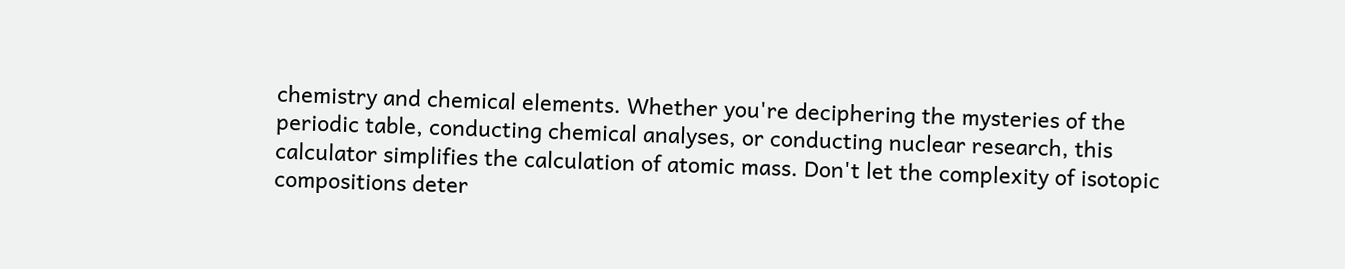chemistry and chemical elements. Whether you're deciphering the mysteries of the periodic table, conducting chemical analyses, or conducting nuclear research, this calculator simplifies the calculation of atomic mass. Don't let the complexity of isotopic compositions deter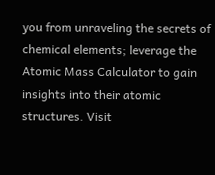you from unraveling the secrets of chemical elements; leverage the Atomic Mass Calculator to gain insights into their atomic structures. Visit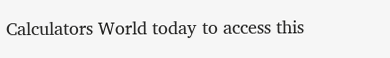Calculators World today to access this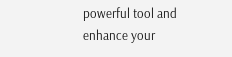powerful tool and enhance your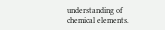understanding of chemical elements.